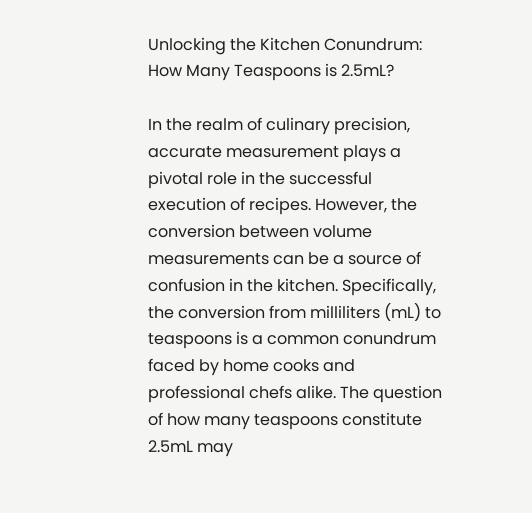Unlocking the Kitchen Conundrum: How Many Teaspoons is 2.5mL?

In the realm of culinary precision, accurate measurement plays a pivotal role in the successful execution of recipes. However, the conversion between volume measurements can be a source of confusion in the kitchen. Specifically, the conversion from milliliters (mL) to teaspoons is a common conundrum faced by home cooks and professional chefs alike. The question of how many teaspoons constitute 2.5mL may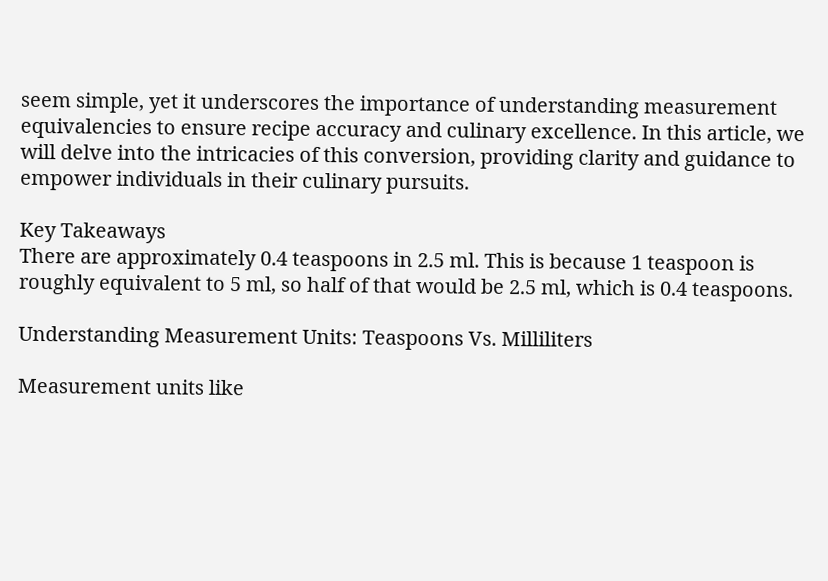seem simple, yet it underscores the importance of understanding measurement equivalencies to ensure recipe accuracy and culinary excellence. In this article, we will delve into the intricacies of this conversion, providing clarity and guidance to empower individuals in their culinary pursuits.

Key Takeaways
There are approximately 0.4 teaspoons in 2.5 ml. This is because 1 teaspoon is roughly equivalent to 5 ml, so half of that would be 2.5 ml, which is 0.4 teaspoons.

Understanding Measurement Units: Teaspoons Vs. Milliliters

Measurement units like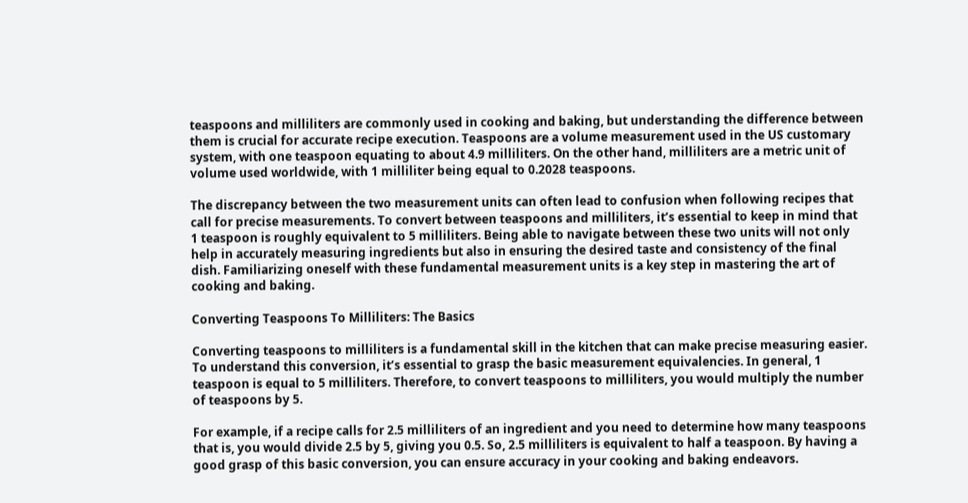teaspoons and milliliters are commonly used in cooking and baking, but understanding the difference between them is crucial for accurate recipe execution. Teaspoons are a volume measurement used in the US customary system, with one teaspoon equating to about 4.9 milliliters. On the other hand, milliliters are a metric unit of volume used worldwide, with 1 milliliter being equal to 0.2028 teaspoons.

The discrepancy between the two measurement units can often lead to confusion when following recipes that call for precise measurements. To convert between teaspoons and milliliters, it’s essential to keep in mind that 1 teaspoon is roughly equivalent to 5 milliliters. Being able to navigate between these two units will not only help in accurately measuring ingredients but also in ensuring the desired taste and consistency of the final dish. Familiarizing oneself with these fundamental measurement units is a key step in mastering the art of cooking and baking.

Converting Teaspoons To Milliliters: The Basics

Converting teaspoons to milliliters is a fundamental skill in the kitchen that can make precise measuring easier. To understand this conversion, it’s essential to grasp the basic measurement equivalencies. In general, 1 teaspoon is equal to 5 milliliters. Therefore, to convert teaspoons to milliliters, you would multiply the number of teaspoons by 5.

For example, if a recipe calls for 2.5 milliliters of an ingredient and you need to determine how many teaspoons that is, you would divide 2.5 by 5, giving you 0.5. So, 2.5 milliliters is equivalent to half a teaspoon. By having a good grasp of this basic conversion, you can ensure accuracy in your cooking and baking endeavors.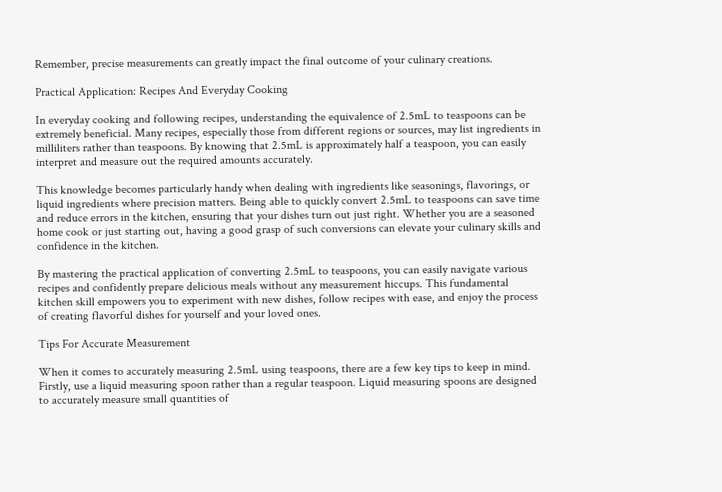Remember, precise measurements can greatly impact the final outcome of your culinary creations.

Practical Application: Recipes And Everyday Cooking

In everyday cooking and following recipes, understanding the equivalence of 2.5mL to teaspoons can be extremely beneficial. Many recipes, especially those from different regions or sources, may list ingredients in milliliters rather than teaspoons. By knowing that 2.5mL is approximately half a teaspoon, you can easily interpret and measure out the required amounts accurately.

This knowledge becomes particularly handy when dealing with ingredients like seasonings, flavorings, or liquid ingredients where precision matters. Being able to quickly convert 2.5mL to teaspoons can save time and reduce errors in the kitchen, ensuring that your dishes turn out just right. Whether you are a seasoned home cook or just starting out, having a good grasp of such conversions can elevate your culinary skills and confidence in the kitchen.

By mastering the practical application of converting 2.5mL to teaspoons, you can easily navigate various recipes and confidently prepare delicious meals without any measurement hiccups. This fundamental kitchen skill empowers you to experiment with new dishes, follow recipes with ease, and enjoy the process of creating flavorful dishes for yourself and your loved ones.

Tips For Accurate Measurement

When it comes to accurately measuring 2.5mL using teaspoons, there are a few key tips to keep in mind. Firstly, use a liquid measuring spoon rather than a regular teaspoon. Liquid measuring spoons are designed to accurately measure small quantities of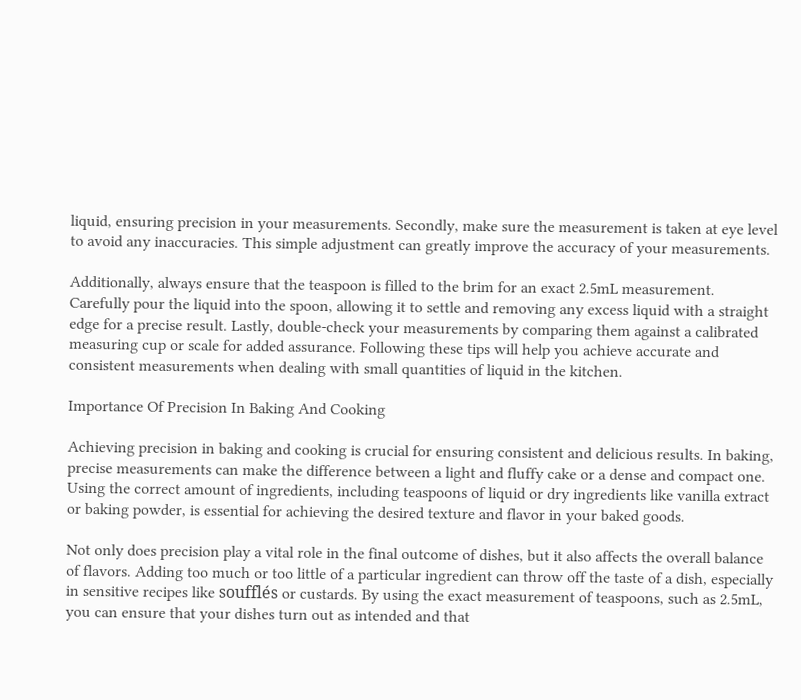liquid, ensuring precision in your measurements. Secondly, make sure the measurement is taken at eye level to avoid any inaccuracies. This simple adjustment can greatly improve the accuracy of your measurements.

Additionally, always ensure that the teaspoon is filled to the brim for an exact 2.5mL measurement. Carefully pour the liquid into the spoon, allowing it to settle and removing any excess liquid with a straight edge for a precise result. Lastly, double-check your measurements by comparing them against a calibrated measuring cup or scale for added assurance. Following these tips will help you achieve accurate and consistent measurements when dealing with small quantities of liquid in the kitchen.

Importance Of Precision In Baking And Cooking

Achieving precision in baking and cooking is crucial for ensuring consistent and delicious results. In baking, precise measurements can make the difference between a light and fluffy cake or a dense and compact one. Using the correct amount of ingredients, including teaspoons of liquid or dry ingredients like vanilla extract or baking powder, is essential for achieving the desired texture and flavor in your baked goods.

Not only does precision play a vital role in the final outcome of dishes, but it also affects the overall balance of flavors. Adding too much or too little of a particular ingredient can throw off the taste of a dish, especially in sensitive recipes like soufflés or custards. By using the exact measurement of teaspoons, such as 2.5mL, you can ensure that your dishes turn out as intended and that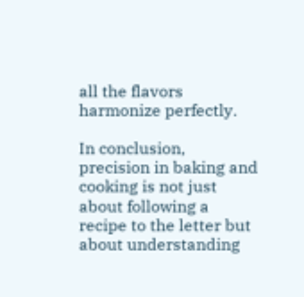all the flavors harmonize perfectly.

In conclusion, precision in baking and cooking is not just about following a recipe to the letter but about understanding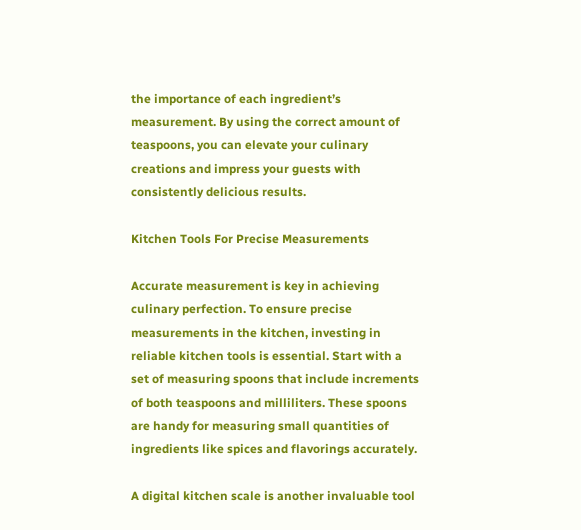the importance of each ingredient’s measurement. By using the correct amount of teaspoons, you can elevate your culinary creations and impress your guests with consistently delicious results.

Kitchen Tools For Precise Measurements

Accurate measurement is key in achieving culinary perfection. To ensure precise measurements in the kitchen, investing in reliable kitchen tools is essential. Start with a set of measuring spoons that include increments of both teaspoons and milliliters. These spoons are handy for measuring small quantities of ingredients like spices and flavorings accurately.

A digital kitchen scale is another invaluable tool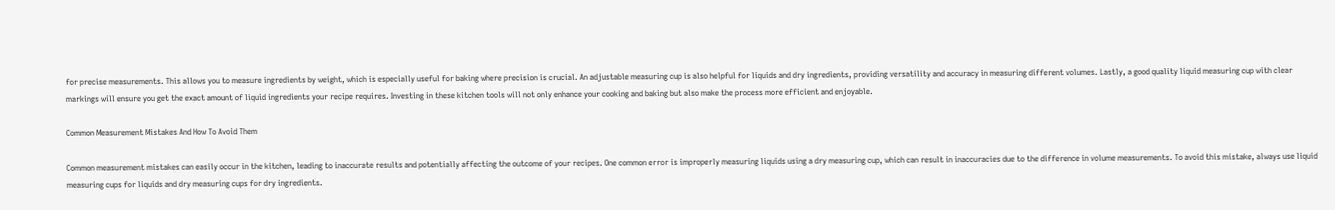for precise measurements. This allows you to measure ingredients by weight, which is especially useful for baking where precision is crucial. An adjustable measuring cup is also helpful for liquids and dry ingredients, providing versatility and accuracy in measuring different volumes. Lastly, a good quality liquid measuring cup with clear markings will ensure you get the exact amount of liquid ingredients your recipe requires. Investing in these kitchen tools will not only enhance your cooking and baking but also make the process more efficient and enjoyable.

Common Measurement Mistakes And How To Avoid Them

Common measurement mistakes can easily occur in the kitchen, leading to inaccurate results and potentially affecting the outcome of your recipes. One common error is improperly measuring liquids using a dry measuring cup, which can result in inaccuracies due to the difference in volume measurements. To avoid this mistake, always use liquid measuring cups for liquids and dry measuring cups for dry ingredients.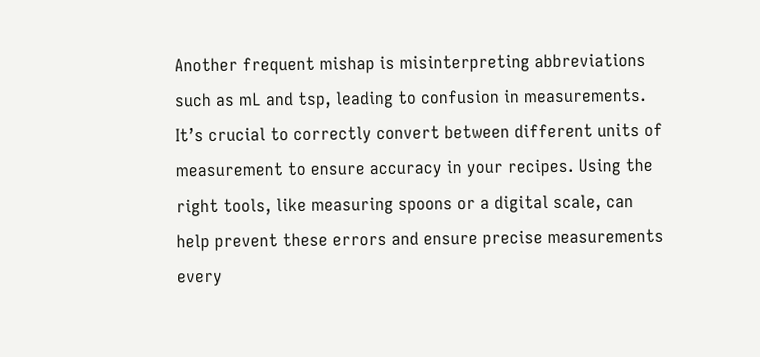Another frequent mishap is misinterpreting abbreviations such as mL and tsp, leading to confusion in measurements. It’s crucial to correctly convert between different units of measurement to ensure accuracy in your recipes. Using the right tools, like measuring spoons or a digital scale, can help prevent these errors and ensure precise measurements every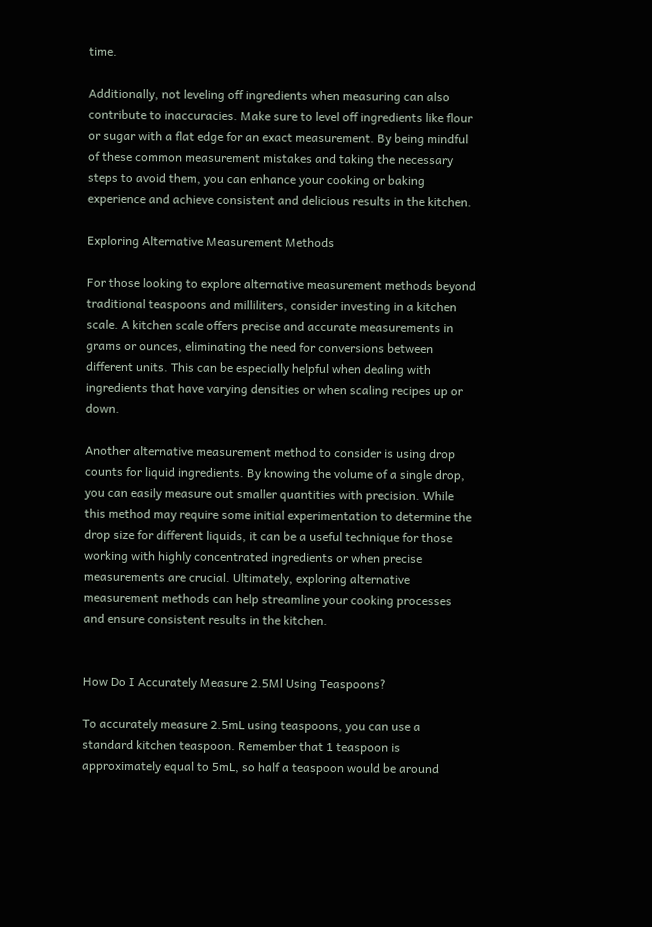time.

Additionally, not leveling off ingredients when measuring can also contribute to inaccuracies. Make sure to level off ingredients like flour or sugar with a flat edge for an exact measurement. By being mindful of these common measurement mistakes and taking the necessary steps to avoid them, you can enhance your cooking or baking experience and achieve consistent and delicious results in the kitchen.

Exploring Alternative Measurement Methods

For those looking to explore alternative measurement methods beyond traditional teaspoons and milliliters, consider investing in a kitchen scale. A kitchen scale offers precise and accurate measurements in grams or ounces, eliminating the need for conversions between different units. This can be especially helpful when dealing with ingredients that have varying densities or when scaling recipes up or down.

Another alternative measurement method to consider is using drop counts for liquid ingredients. By knowing the volume of a single drop, you can easily measure out smaller quantities with precision. While this method may require some initial experimentation to determine the drop size for different liquids, it can be a useful technique for those working with highly concentrated ingredients or when precise measurements are crucial. Ultimately, exploring alternative measurement methods can help streamline your cooking processes and ensure consistent results in the kitchen.


How Do I Accurately Measure 2.5Ml Using Teaspoons?

To accurately measure 2.5mL using teaspoons, you can use a standard kitchen teaspoon. Remember that 1 teaspoon is approximately equal to 5mL, so half a teaspoon would be around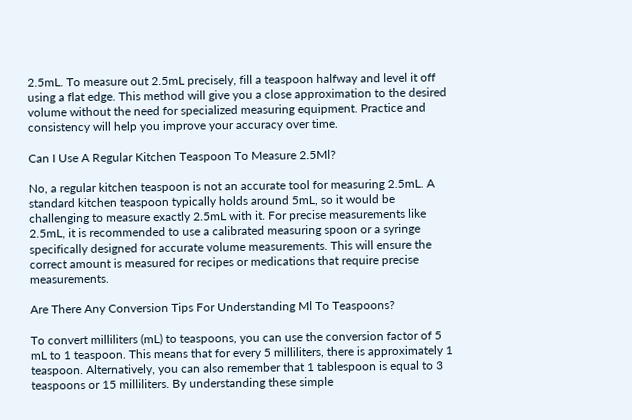2.5mL. To measure out 2.5mL precisely, fill a teaspoon halfway and level it off using a flat edge. This method will give you a close approximation to the desired volume without the need for specialized measuring equipment. Practice and consistency will help you improve your accuracy over time.

Can I Use A Regular Kitchen Teaspoon To Measure 2.5Ml?

No, a regular kitchen teaspoon is not an accurate tool for measuring 2.5mL. A standard kitchen teaspoon typically holds around 5mL, so it would be challenging to measure exactly 2.5mL with it. For precise measurements like 2.5mL, it is recommended to use a calibrated measuring spoon or a syringe specifically designed for accurate volume measurements. This will ensure the correct amount is measured for recipes or medications that require precise measurements.

Are There Any Conversion Tips For Understanding Ml To Teaspoons?

To convert milliliters (mL) to teaspoons, you can use the conversion factor of 5 mL to 1 teaspoon. This means that for every 5 milliliters, there is approximately 1 teaspoon. Alternatively, you can also remember that 1 tablespoon is equal to 3 teaspoons or 15 milliliters. By understanding these simple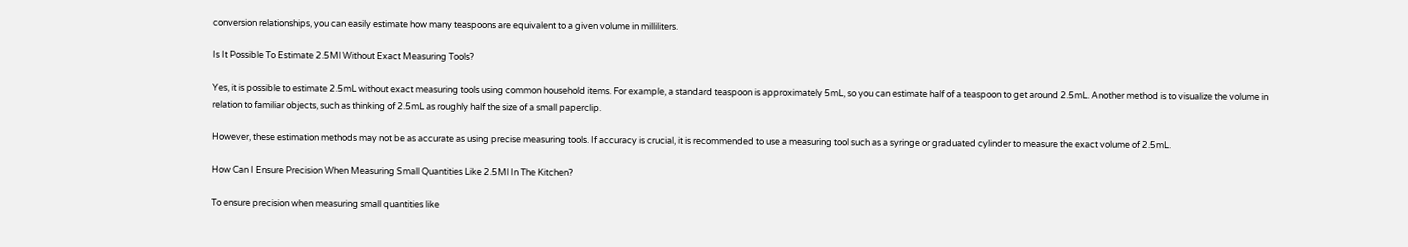conversion relationships, you can easily estimate how many teaspoons are equivalent to a given volume in milliliters.

Is It Possible To Estimate 2.5Ml Without Exact Measuring Tools?

Yes, it is possible to estimate 2.5mL without exact measuring tools using common household items. For example, a standard teaspoon is approximately 5mL, so you can estimate half of a teaspoon to get around 2.5mL. Another method is to visualize the volume in relation to familiar objects, such as thinking of 2.5mL as roughly half the size of a small paperclip.

However, these estimation methods may not be as accurate as using precise measuring tools. If accuracy is crucial, it is recommended to use a measuring tool such as a syringe or graduated cylinder to measure the exact volume of 2.5mL.

How Can I Ensure Precision When Measuring Small Quantities Like 2.5Ml In The Kitchen?

To ensure precision when measuring small quantities like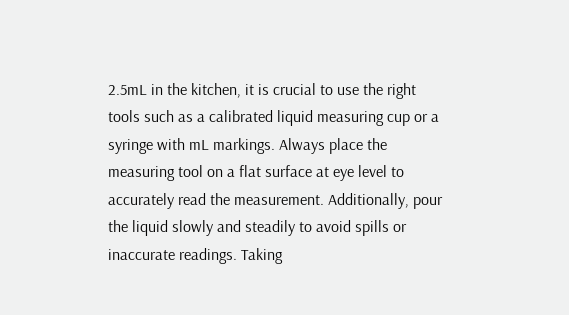2.5mL in the kitchen, it is crucial to use the right tools such as a calibrated liquid measuring cup or a syringe with mL markings. Always place the measuring tool on a flat surface at eye level to accurately read the measurement. Additionally, pour the liquid slowly and steadily to avoid spills or inaccurate readings. Taking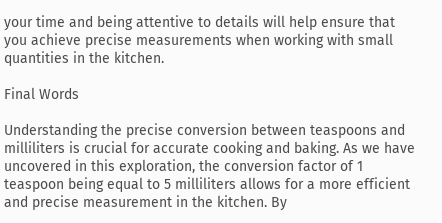your time and being attentive to details will help ensure that you achieve precise measurements when working with small quantities in the kitchen.

Final Words

Understanding the precise conversion between teaspoons and milliliters is crucial for accurate cooking and baking. As we have uncovered in this exploration, the conversion factor of 1 teaspoon being equal to 5 milliliters allows for a more efficient and precise measurement in the kitchen. By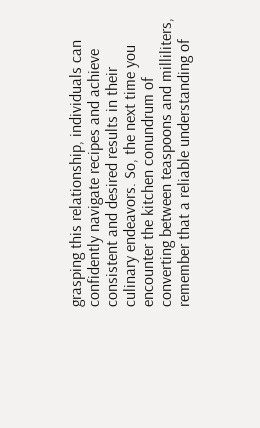grasping this relationship, individuals can confidently navigate recipes and achieve consistent and desired results in their culinary endeavors. So, the next time you encounter the kitchen conundrum of converting between teaspoons and milliliters, remember that a reliable understanding of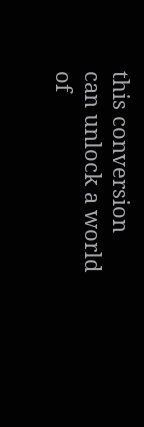this conversion can unlock a world of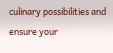culinary possibilities and ensure your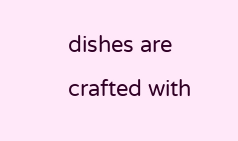dishes are crafted with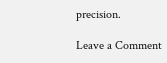precision.

Leave a Comment